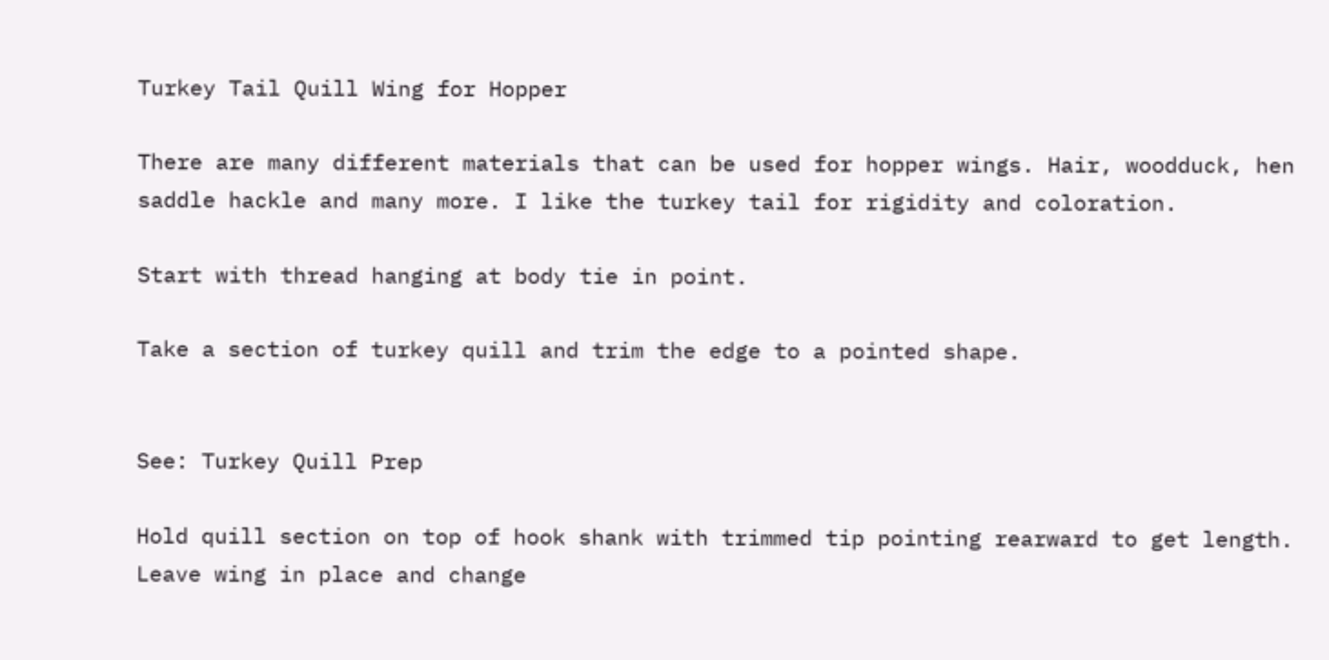Turkey Tail Quill Wing for Hopper

There are many different materials that can be used for hopper wings. Hair, woodduck, hen saddle hackle and many more. I like the turkey tail for rigidity and coloration.

Start with thread hanging at body tie in point.

Take a section of turkey quill and trim the edge to a pointed shape.


See: Turkey Quill Prep

Hold quill section on top of hook shank with trimmed tip pointing rearward to get length.
Leave wing in place and change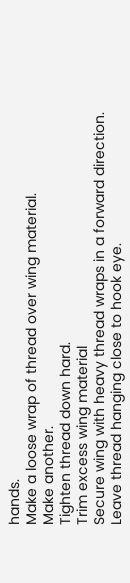hands.
Make a loose wrap of thread over wing material.
Make another.
Tighten thread down hard.
Trim excess wing material
Secure wing with heavy thread wraps in a forward direction.
Leave thread hanging close to hook eye.